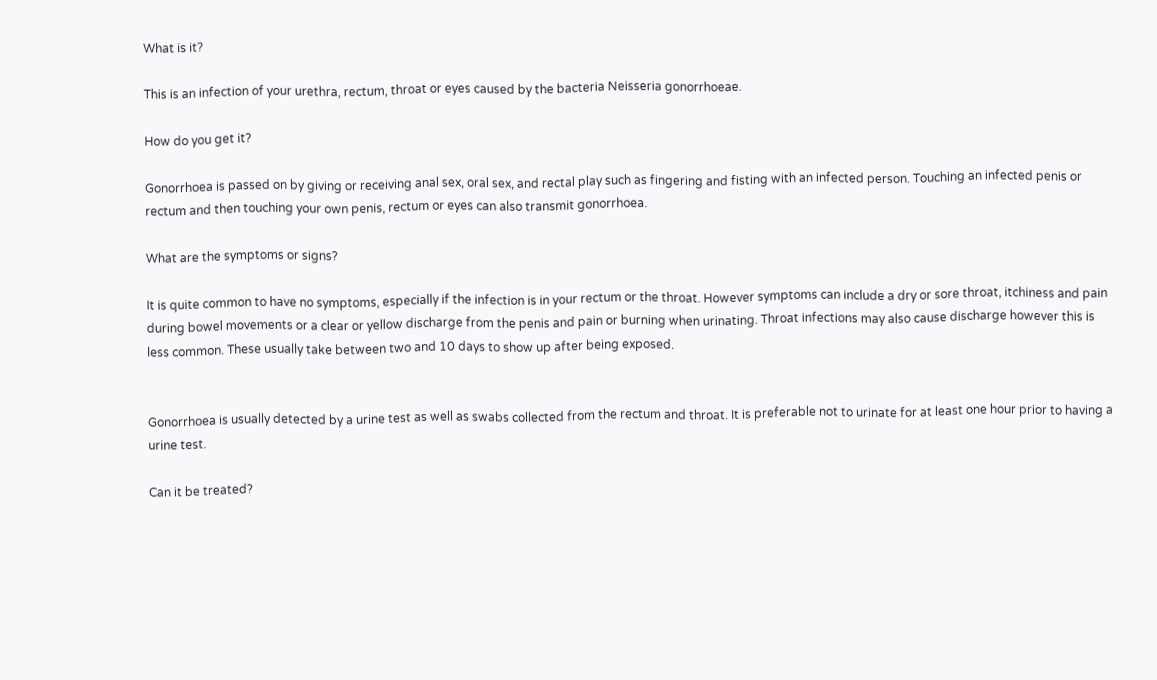What is it?

This is an infection of your urethra, rectum, throat or eyes caused by the bacteria Neisseria gonorrhoeae.

How do you get it?

Gonorrhoea is passed on by giving or receiving anal sex, oral sex, and rectal play such as fingering and fisting with an infected person. Touching an infected penis or rectum and then touching your own penis, rectum or eyes can also transmit gonorrhoea.

What are the symptoms or signs?

It is quite common to have no symptoms, especially if the infection is in your rectum or the throat. However symptoms can include a dry or sore throat, itchiness and pain during bowel movements or a clear or yellow discharge from the penis and pain or burning when urinating. Throat infections may also cause discharge however this is less common. These usually take between two and 10 days to show up after being exposed.


Gonorrhoea is usually detected by a urine test as well as swabs collected from the rectum and throat. It is preferable not to urinate for at least one hour prior to having a urine test.

Can it be treated?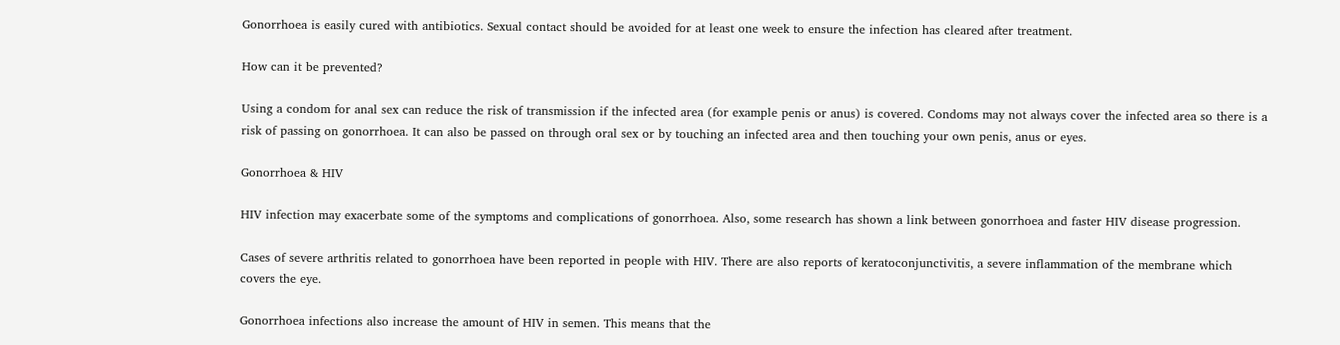Gonorrhoea is easily cured with antibiotics. Sexual contact should be avoided for at least one week to ensure the infection has cleared after treatment.

How can it be prevented?

Using a condom for anal sex can reduce the risk of transmission if the infected area (for example penis or anus) is covered. Condoms may not always cover the infected area so there is a risk of passing on gonorrhoea. It can also be passed on through oral sex or by touching an infected area and then touching your own penis, anus or eyes.

Gonorrhoea & HIV

HIV infection may exacerbate some of the symptoms and complications of gonorrhoea. Also, some research has shown a link between gonorrhoea and faster HIV disease progression.

Cases of severe arthritis related to gonorrhoea have been reported in people with HIV. There are also reports of keratoconjunctivitis, a severe inflammation of the membrane which covers the eye.

Gonorrhoea infections also increase the amount of HIV in semen. This means that the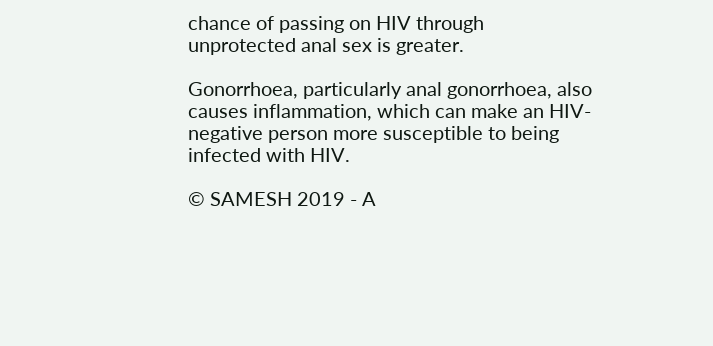chance of passing on HIV through unprotected anal sex is greater.

Gonorrhoea, particularly anal gonorrhoea, also causes inflammation, which can make an HIV-negative person more susceptible to being infected with HIV.

© SAMESH 2019 - A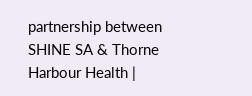partnership between SHINE SA & Thorne Harbour Health |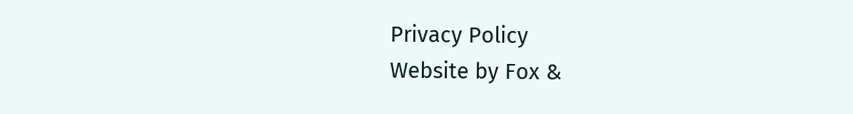Privacy Policy
Website by Fox &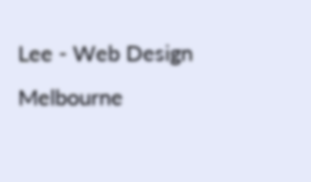Lee - Web Design Melbourne